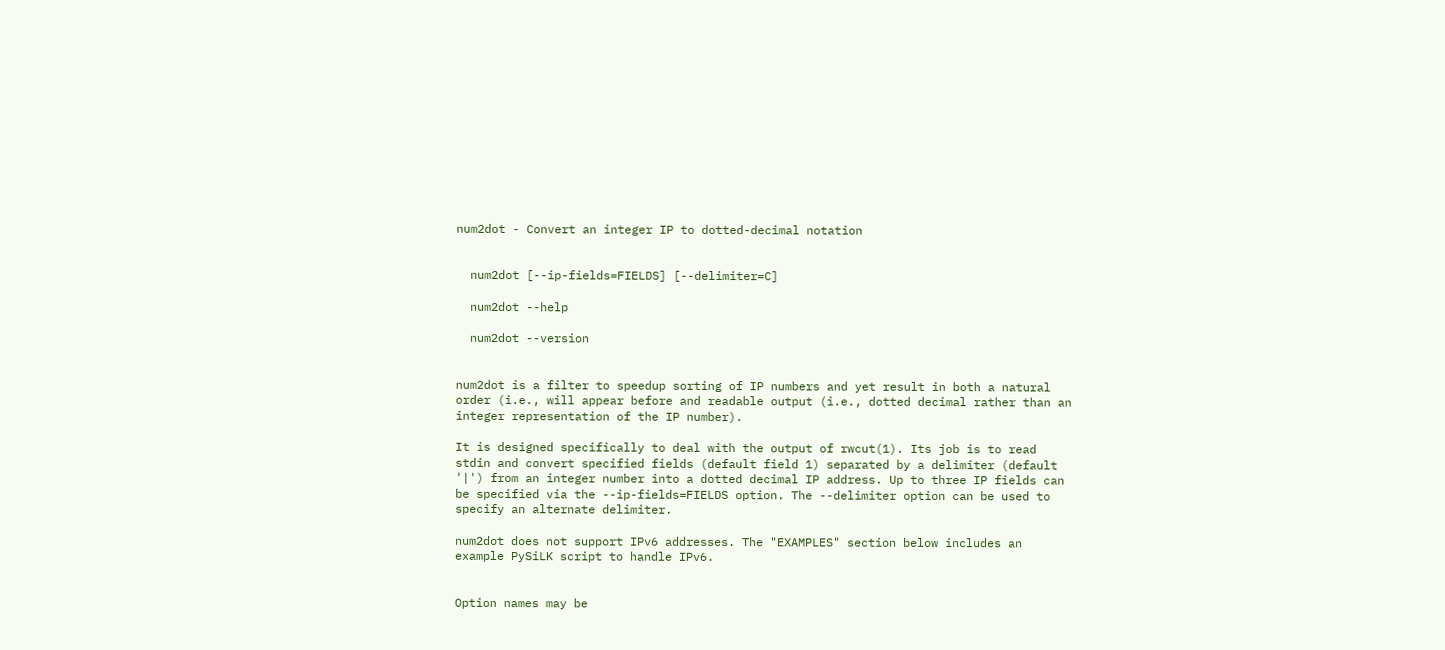num2dot - Convert an integer IP to dotted-decimal notation


  num2dot [--ip-fields=FIELDS] [--delimiter=C]

  num2dot --help

  num2dot --version


num2dot is a filter to speedup sorting of IP numbers and yet result in both a natural order (i.e., will appear before and readable output (i.e., dotted decimal rather than an integer representation of the IP number).

It is designed specifically to deal with the output of rwcut(1). Its job is to read stdin and convert specified fields (default field 1) separated by a delimiter (default '|') from an integer number into a dotted decimal IP address. Up to three IP fields can be specified via the --ip-fields=FIELDS option. The --delimiter option can be used to specify an alternate delimiter.

num2dot does not support IPv6 addresses. The "EXAMPLES" section below includes an example PySiLK script to handle IPv6.


Option names may be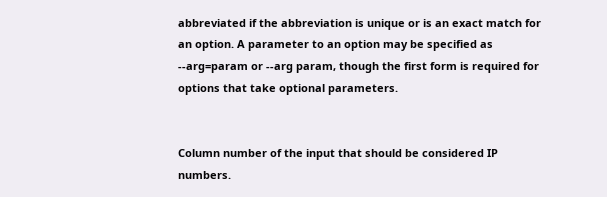abbreviated if the abbreviation is unique or is an exact match for an option. A parameter to an option may be specified as --arg=param or --arg param, though the first form is required for options that take optional parameters.


Column number of the input that should be considered IP numbers.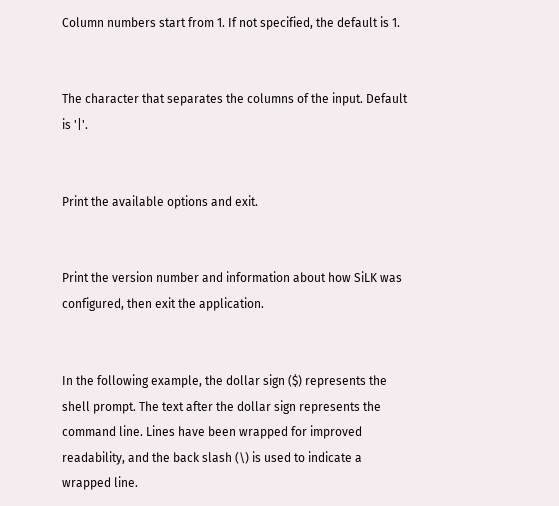Column numbers start from 1. If not specified, the default is 1.


The character that separates the columns of the input. Default is '|'.


Print the available options and exit.


Print the version number and information about how SiLK was configured, then exit the application.


In the following example, the dollar sign ($) represents the shell prompt. The text after the dollar sign represents the command line. Lines have been wrapped for improved readability, and the back slash (\) is used to indicate a wrapped line.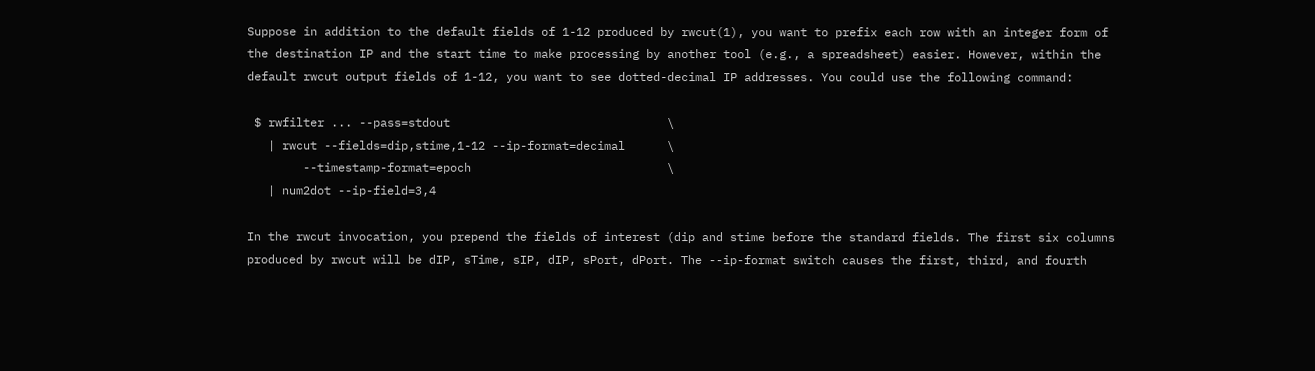Suppose in addition to the default fields of 1-12 produced by rwcut(1), you want to prefix each row with an integer form of the destination IP and the start time to make processing by another tool (e.g., a spreadsheet) easier. However, within the default rwcut output fields of 1-12, you want to see dotted-decimal IP addresses. You could use the following command:

 $ rwfilter ... --pass=stdout                               \
   | rwcut --fields=dip,stime,1-12 --ip-format=decimal      \
        --timestamp-format=epoch                            \
   | num2dot --ip-field=3,4

In the rwcut invocation, you prepend the fields of interest (dip and stime before the standard fields. The first six columns produced by rwcut will be dIP, sTime, sIP, dIP, sPort, dPort. The --ip-format switch causes the first, third, and fourth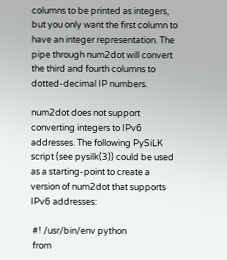columns to be printed as integers, but you only want the first column to have an integer representation. The pipe through num2dot will convert the third and fourth columns to dotted-decimal IP numbers.

num2dot does not support converting integers to IPv6 addresses. The following PySiLK script (see pysilk(3)) could be used as a starting-point to create a version of num2dot that supports IPv6 addresses:

 #! /usr/bin/env python
 from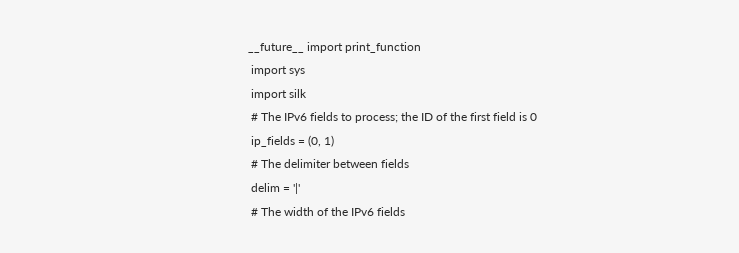__future__ import print_function
 import sys
 import silk
 # The IPv6 fields to process; the ID of the first field is 0
 ip_fields = (0, 1)
 # The delimiter between fields
 delim = '|'
 # The width of the IPv6 fields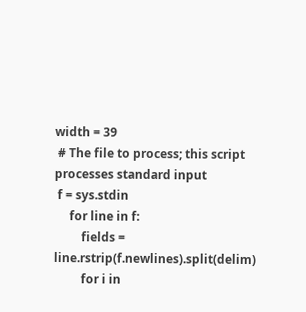width = 39
 # The file to process; this script processes standard input
 f = sys.stdin
     for line in f:
         fields = line.rstrip(f.newlines).split(delim)
         for i in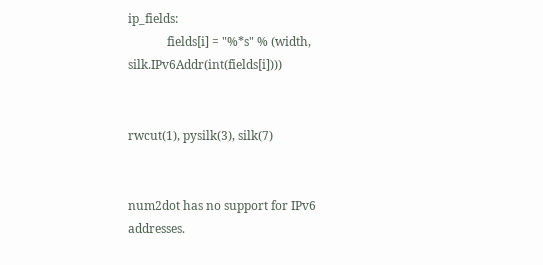ip_fields:
             fields[i] = "%*s" % (width, silk.IPv6Addr(int(fields[i])))


rwcut(1), pysilk(3), silk(7)


num2dot has no support for IPv6 addresses.